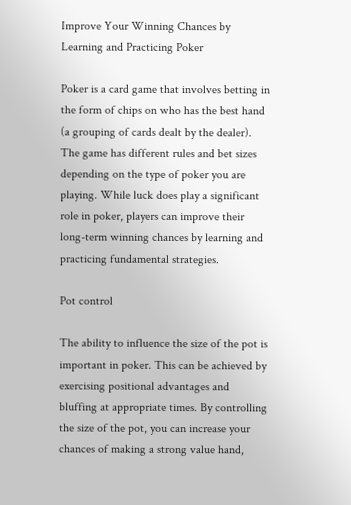Improve Your Winning Chances by Learning and Practicing Poker

Poker is a card game that involves betting in the form of chips on who has the best hand (a grouping of cards dealt by the dealer). The game has different rules and bet sizes depending on the type of poker you are playing. While luck does play a significant role in poker, players can improve their long-term winning chances by learning and practicing fundamental strategies.

Pot control

The ability to influence the size of the pot is important in poker. This can be achieved by exercising positional advantages and bluffing at appropriate times. By controlling the size of the pot, you can increase your chances of making a strong value hand,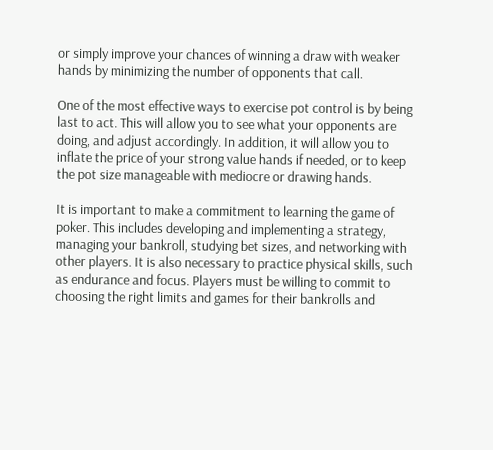or simply improve your chances of winning a draw with weaker hands by minimizing the number of opponents that call.

One of the most effective ways to exercise pot control is by being last to act. This will allow you to see what your opponents are doing, and adjust accordingly. In addition, it will allow you to inflate the price of your strong value hands if needed, or to keep the pot size manageable with mediocre or drawing hands.

It is important to make a commitment to learning the game of poker. This includes developing and implementing a strategy, managing your bankroll, studying bet sizes, and networking with other players. It is also necessary to practice physical skills, such as endurance and focus. Players must be willing to commit to choosing the right limits and games for their bankrolls and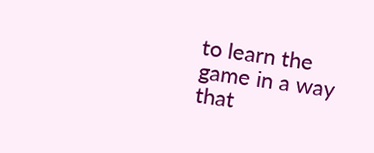to learn the game in a way that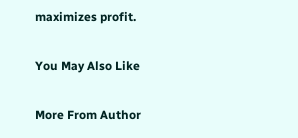maximizes profit.

You May Also Like

More From Author